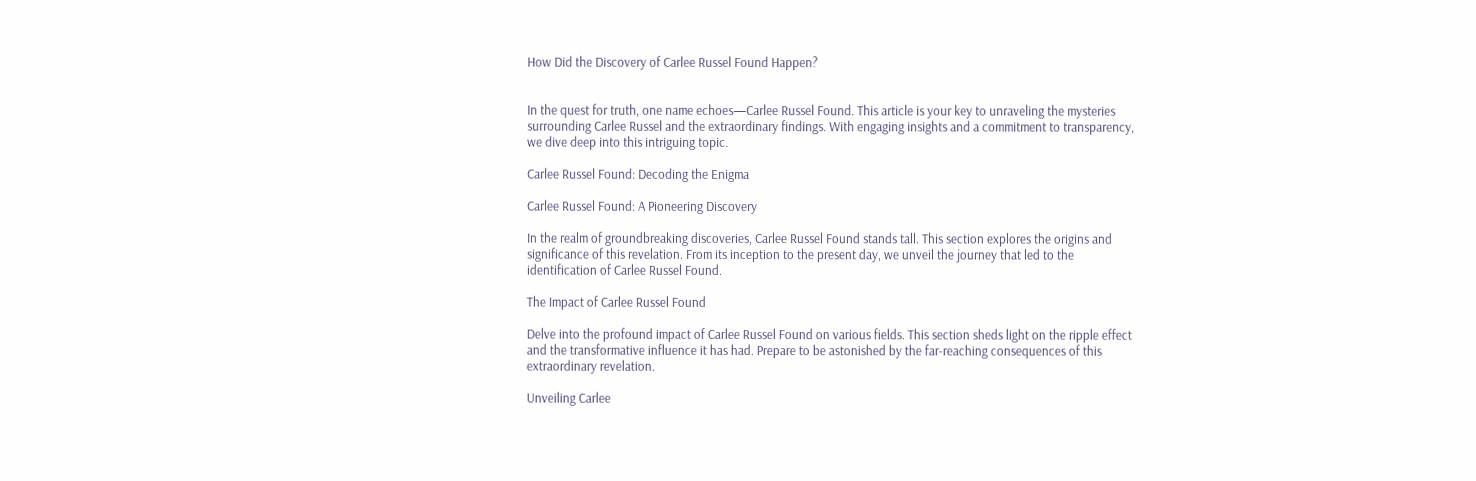How Did the Discovery of Carlee Russel Found Happen?


In the quest for truth, one name echoes—Carlee Russel Found. This article is your key to unraveling the mysteries surrounding Carlee Russel and the extraordinary findings. With engaging insights and a commitment to transparency, we dive deep into this intriguing topic.

Carlee Russel Found: Decoding the Enigma

Carlee Russel Found: A Pioneering Discovery

In the realm of groundbreaking discoveries, Carlee Russel Found stands tall. This section explores the origins and significance of this revelation. From its inception to the present day, we unveil the journey that led to the identification of Carlee Russel Found.

The Impact of Carlee Russel Found

Delve into the profound impact of Carlee Russel Found on various fields. This section sheds light on the ripple effect and the transformative influence it has had. Prepare to be astonished by the far-reaching consequences of this extraordinary revelation.

Unveiling Carlee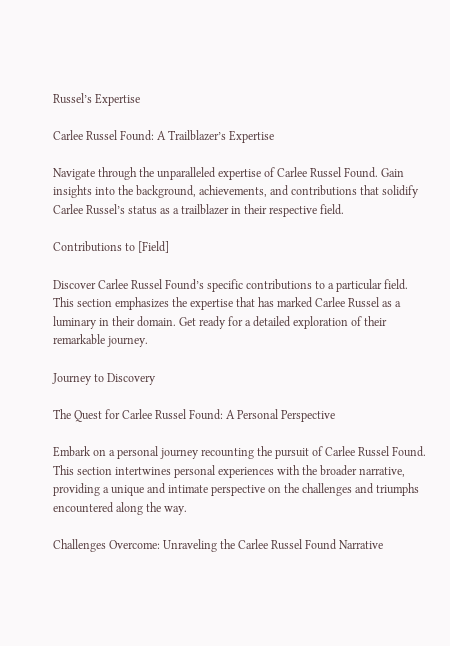Russel’s Expertise

Carlee Russel Found: A Trailblazer’s Expertise

Navigate through the unparalleled expertise of Carlee Russel Found. Gain insights into the background, achievements, and contributions that solidify Carlee Russel’s status as a trailblazer in their respective field.

Contributions to [Field]

Discover Carlee Russel Found’s specific contributions to a particular field. This section emphasizes the expertise that has marked Carlee Russel as a luminary in their domain. Get ready for a detailed exploration of their remarkable journey.

Journey to Discovery

The Quest for Carlee Russel Found: A Personal Perspective

Embark on a personal journey recounting the pursuit of Carlee Russel Found. This section intertwines personal experiences with the broader narrative, providing a unique and intimate perspective on the challenges and triumphs encountered along the way.

Challenges Overcome: Unraveling the Carlee Russel Found Narrative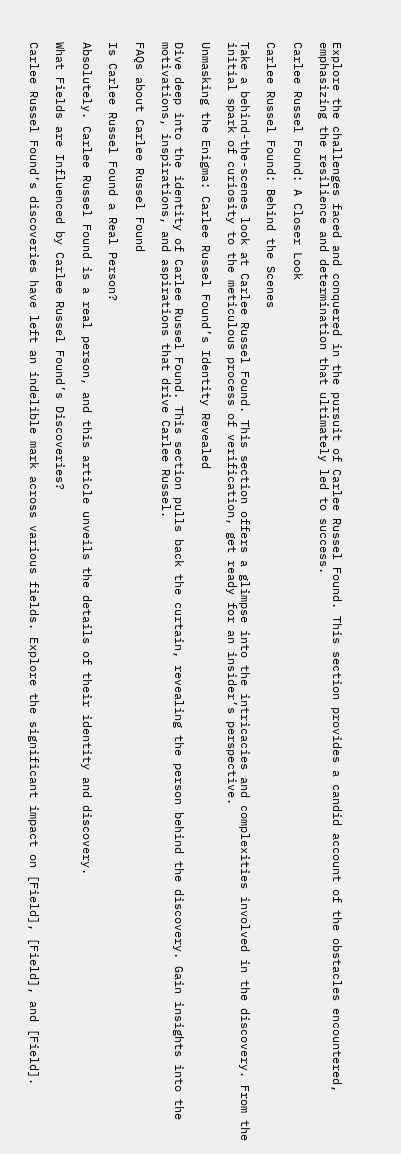Explore the challenges faced and conquered in the pursuit of Carlee Russel Found. This section provides a candid account of the obstacles encountered, emphasizing the resilience and determination that ultimately led to success.

Carlee Russel Found: A Closer Look

Carlee Russel Found: Behind the Scenes

Take a behind-the-scenes look at Carlee Russel Found. This section offers a glimpse into the intricacies and complexities involved in the discovery. From the initial spark of curiosity to the meticulous process of verification, get ready for an insider’s perspective.

Unmasking the Enigma: Carlee Russel Found’s Identity Revealed

Dive deep into the identity of Carlee Russel Found. This section pulls back the curtain, revealing the person behind the discovery. Gain insights into the motivations, inspirations, and aspirations that drive Carlee Russel.

FAQs about Carlee Russel Found

Is Carlee Russel Found a Real Person?

Absolutely. Carlee Russel Found is a real person, and this article unveils the details of their identity and discovery.

What Fields are Influenced by Carlee Russel Found’s Discoveries?

Carlee Russel Found’s discoveries have left an indelible mark across various fields. Explore the significant impact on [Field], [Field], and [Field].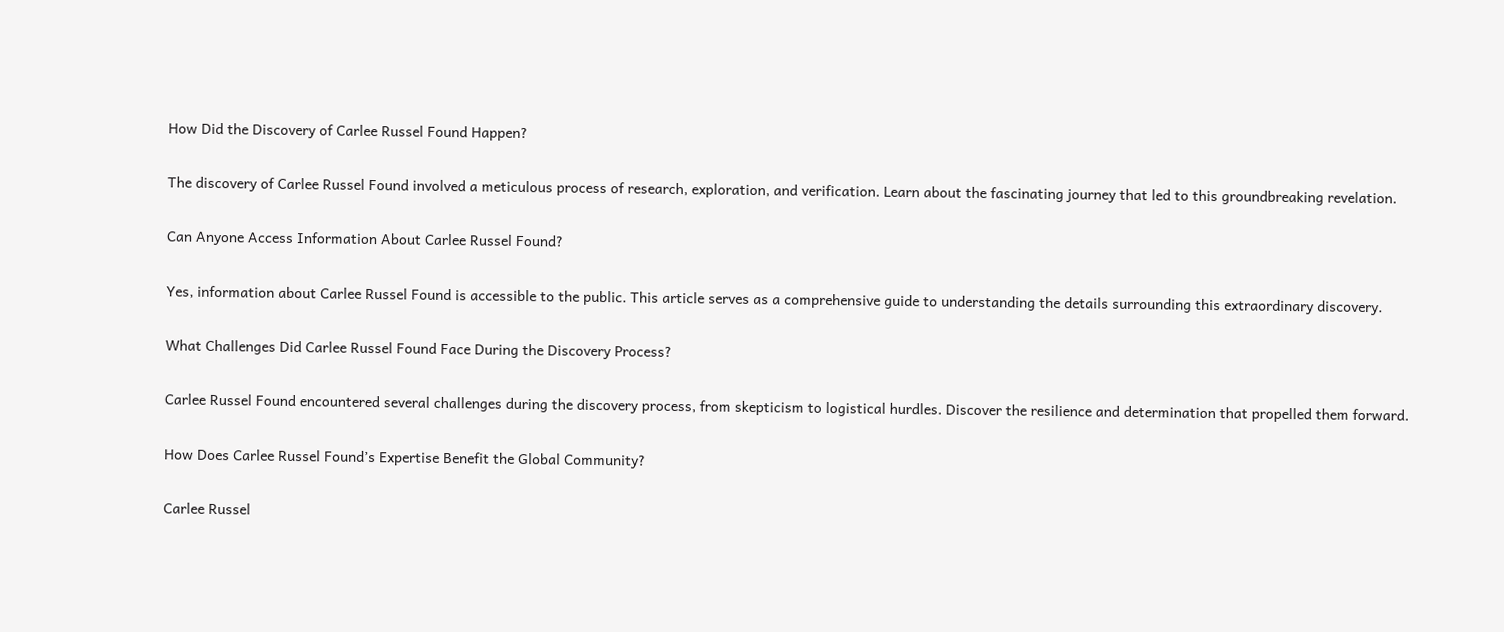How Did the Discovery of Carlee Russel Found Happen?

The discovery of Carlee Russel Found involved a meticulous process of research, exploration, and verification. Learn about the fascinating journey that led to this groundbreaking revelation.

Can Anyone Access Information About Carlee Russel Found?

Yes, information about Carlee Russel Found is accessible to the public. This article serves as a comprehensive guide to understanding the details surrounding this extraordinary discovery.

What Challenges Did Carlee Russel Found Face During the Discovery Process?

Carlee Russel Found encountered several challenges during the discovery process, from skepticism to logistical hurdles. Discover the resilience and determination that propelled them forward.

How Does Carlee Russel Found’s Expertise Benefit the Global Community?

Carlee Russel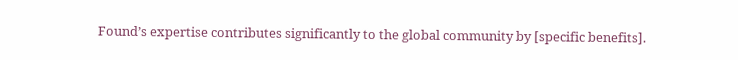Found’s expertise contributes significantly to the global community by [specific benefits].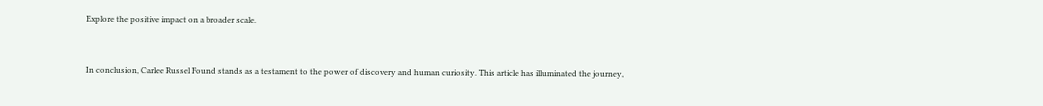Explore the positive impact on a broader scale.


In conclusion, Carlee Russel Found stands as a testament to the power of discovery and human curiosity. This article has illuminated the journey,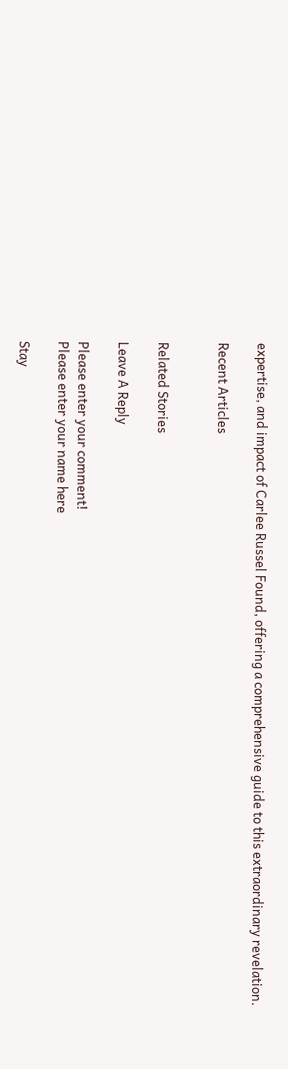expertise, and impact of Carlee Russel Found, offering a comprehensive guide to this extraordinary revelation.

Recent Articles


Related Stories

Leave A Reply

Please enter your comment!
Please enter your name here

Stay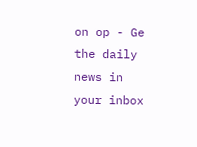on op - Ge the daily news in your inbox